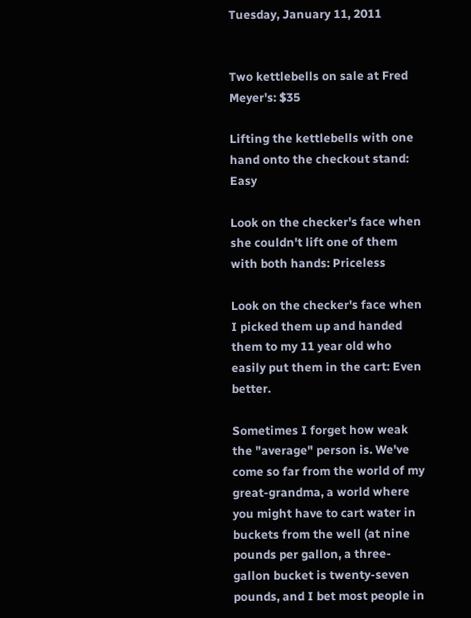Tuesday, January 11, 2011


Two kettlebells on sale at Fred Meyer's: $35

Lifting the kettlebells with one hand onto the checkout stand: Easy

Look on the checker's face when she couldn't lift one of them with both hands: Priceless

Look on the checker's face when I picked them up and handed them to my 11 year old who easily put them in the cart: Even better.

Sometimes I forget how weak the "average" person is. We've come so far from the world of my great-grandma, a world where you might have to cart water in buckets from the well (at nine pounds per gallon, a three-gallon bucket is twenty-seven pounds, and I bet most people in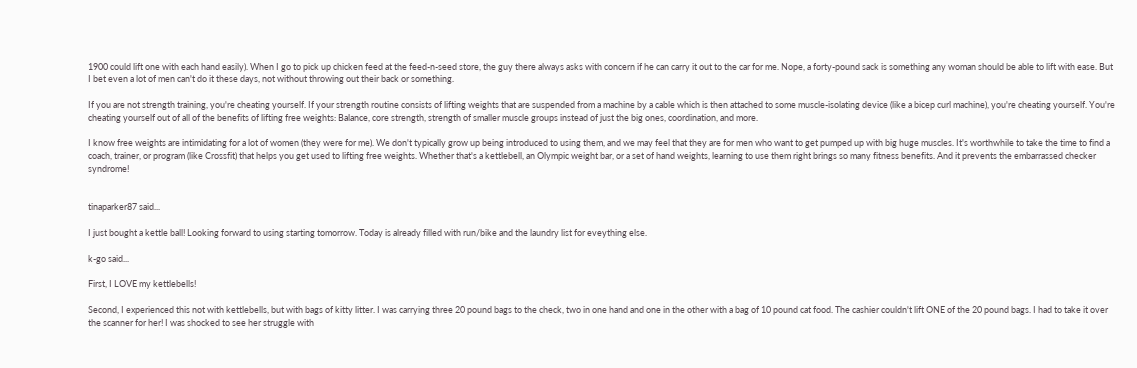1900 could lift one with each hand easily). When I go to pick up chicken feed at the feed-n-seed store, the guy there always asks with concern if he can carry it out to the car for me. Nope, a forty-pound sack is something any woman should be able to lift with ease. But I bet even a lot of men can't do it these days, not without throwing out their back or something.

If you are not strength training, you're cheating yourself. If your strength routine consists of lifting weights that are suspended from a machine by a cable which is then attached to some muscle-isolating device (like a bicep curl machine), you're cheating yourself. You're cheating yourself out of all of the benefits of lifting free weights: Balance, core strength, strength of smaller muscle groups instead of just the big ones, coordination, and more.

I know free weights are intimidating for a lot of women (they were for me). We don't typically grow up being introduced to using them, and we may feel that they are for men who want to get pumped up with big huge muscles. It's worthwhile to take the time to find a coach, trainer, or program (like Crossfit) that helps you get used to lifting free weights. Whether that's a kettlebell, an Olympic weight bar, or a set of hand weights, learning to use them right brings so many fitness benefits. And it prevents the embarrassed checker syndrome!


tinaparker87 said...

I just bought a kettle ball! Looking forward to using starting tomorrow. Today is already filled with run/bike and the laundry list for eveything else.

k-go said...

First, I LOVE my kettlebells!

Second, I experienced this not with kettlebells, but with bags of kitty litter. I was carrying three 20 pound bags to the check, two in one hand and one in the other with a bag of 10 pound cat food. The cashier couldn't lift ONE of the 20 pound bags. I had to take it over the scanner for her! I was shocked to see her struggle with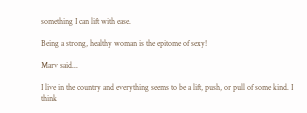something I can lift with ease.

Being a strong, healthy woman is the epitome of sexy!

Marv said...

I live in the country and everything seems to be a lift, push, or pull of some kind. I think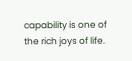capability is one of the rich joys of life.